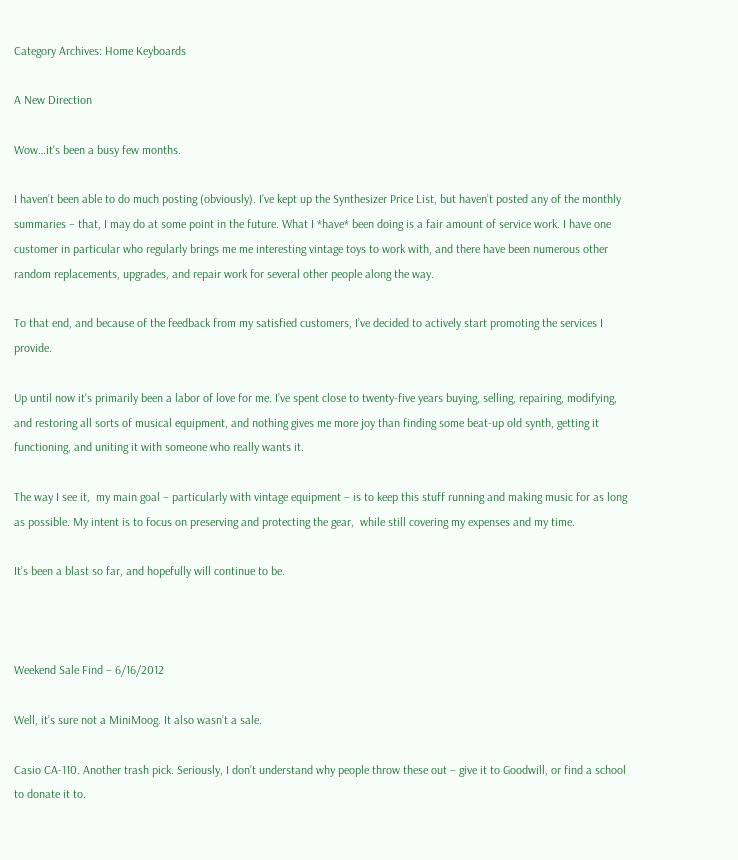Category Archives: Home Keyboards

A New Direction

Wow…it’s been a busy few months.

I haven’t been able to do much posting (obviously). I’ve kept up the Synthesizer Price List, but haven’t posted any of the monthly summaries – that, I may do at some point in the future. What I *have* been doing is a fair amount of service work. I have one customer in particular who regularly brings me me interesting vintage toys to work with, and there have been numerous other random replacements, upgrades, and repair work for several other people along the way.

To that end, and because of the feedback from my satisfied customers, I’ve decided to actively start promoting the services I provide.

Up until now it’s primarily been a labor of love for me. I’ve spent close to twenty-five years buying, selling, repairing, modifying, and restoring all sorts of musical equipment, and nothing gives me more joy than finding some beat-up old synth, getting it functioning, and uniting it with someone who really wants it.

The way I see it,  my main goal – particularly with vintage equipment – is to keep this stuff running and making music for as long as possible. My intent is to focus on preserving and protecting the gear,  while still covering my expenses and my time.

It’s been a blast so far, and hopefully will continue to be.



Weekend Sale Find – 6/16/2012

Well, it’s sure not a MiniMoog. It also wasn’t a sale.

Casio CA-110. Another trash pick. Seriously, I don’t understand why people throw these out – give it to Goodwill, or find a school to donate it to.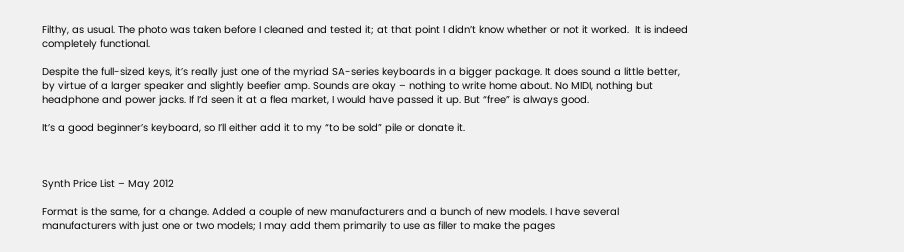Filthy, as usual. The photo was taken before I cleaned and tested it; at that point I didn’t know whether or not it worked.  It is indeed completely functional.

Despite the full-sized keys, it’s really just one of the myriad SA-series keyboards in a bigger package. It does sound a little better, by virtue of a larger speaker and slightly beefier amp. Sounds are okay – nothing to write home about. No MIDI, nothing but headphone and power jacks. If I’d seen it at a flea market, I would have passed it up. But “free” is always good.

It’s a good beginner’s keyboard, so I’ll either add it to my “to be sold” pile or donate it.



Synth Price List – May 2012

Format is the same, for a change. Added a couple of new manufacturers and a bunch of new models. I have several manufacturers with just one or two models; I may add them primarily to use as filler to make the pages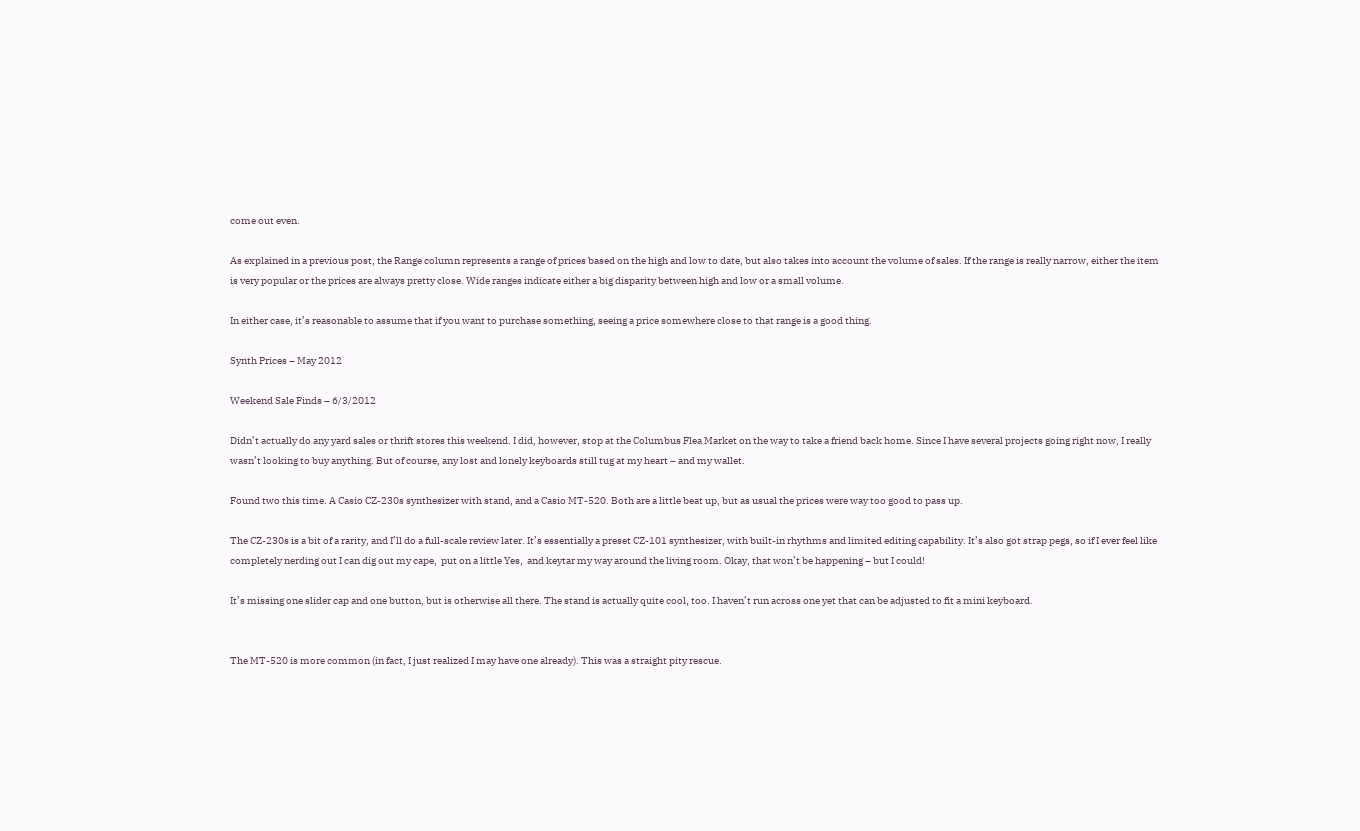come out even.

As explained in a previous post, the Range column represents a range of prices based on the high and low to date, but also takes into account the volume of sales. If the range is really narrow, either the item is very popular or the prices are always pretty close. Wide ranges indicate either a big disparity between high and low or a small volume.

In either case, it’s reasonable to assume that if you want to purchase something, seeing a price somewhere close to that range is a good thing.

Synth Prices – May 2012

Weekend Sale Finds – 6/3/2012

Didn’t actually do any yard sales or thrift stores this weekend. I did, however, stop at the Columbus Flea Market on the way to take a friend back home. Since I have several projects going right now, I really wasn’t looking to buy anything. But of course, any lost and lonely keyboards still tug at my heart – and my wallet.

Found two this time. A Casio CZ-230s synthesizer with stand, and a Casio MT-520. Both are a little beat up, but as usual the prices were way too good to pass up.

The CZ-230s is a bit of a rarity, and I’ll do a full-scale review later. It’s essentially a preset CZ-101 synthesizer, with built-in rhythms and limited editing capability. It’s also got strap pegs, so if I ever feel like completely nerding out I can dig out my cape,  put on a little Yes,  and keytar my way around the living room. Okay, that won’t be happening – but I could!

It’s missing one slider cap and one button, but is otherwise all there. The stand is actually quite cool, too. I haven’t run across one yet that can be adjusted to fit a mini keyboard.


The MT-520 is more common (in fact, I just realized I may have one already). This was a straight pity rescue.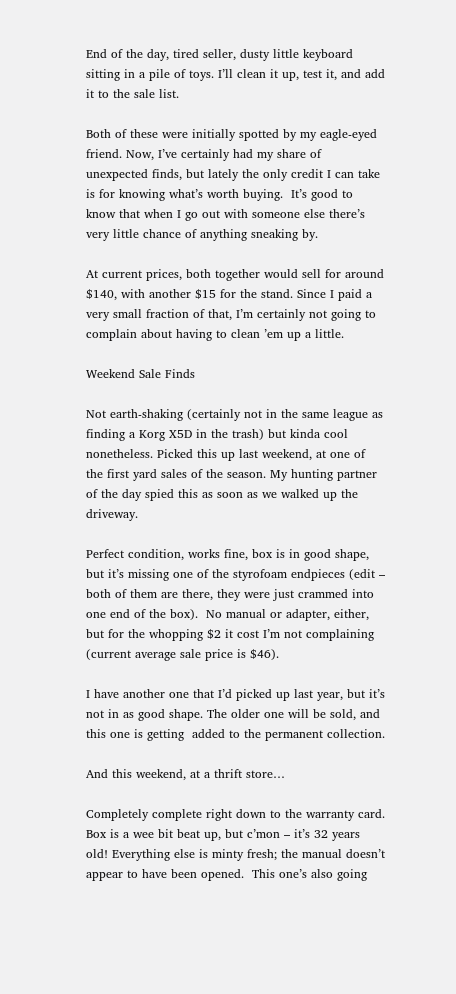End of the day, tired seller, dusty little keyboard sitting in a pile of toys. I’ll clean it up, test it, and add it to the sale list.

Both of these were initially spotted by my eagle-eyed friend. Now, I’ve certainly had my share of unexpected finds, but lately the only credit I can take is for knowing what’s worth buying.  It’s good to know that when I go out with someone else there’s very little chance of anything sneaking by.

At current prices, both together would sell for around $140, with another $15 for the stand. Since I paid a very small fraction of that, I’m certainly not going to complain about having to clean ’em up a little.

Weekend Sale Finds

Not earth-shaking (certainly not in the same league as finding a Korg X5D in the trash) but kinda cool nonetheless. Picked this up last weekend, at one of the first yard sales of the season. My hunting partner of the day spied this as soon as we walked up the driveway.

Perfect condition, works fine, box is in good shape, but it’s missing one of the styrofoam endpieces (edit – both of them are there, they were just crammed into one end of the box).  No manual or adapter, either, but for the whopping $2 it cost I’m not complaining (current average sale price is $46).

I have another one that I’d picked up last year, but it’s not in as good shape. The older one will be sold, and this one is getting  added to the permanent collection.

And this weekend, at a thrift store…

Completely complete right down to the warranty card. Box is a wee bit beat up, but c’mon – it’s 32 years old! Everything else is minty fresh; the manual doesn’t appear to have been opened.  This one’s also going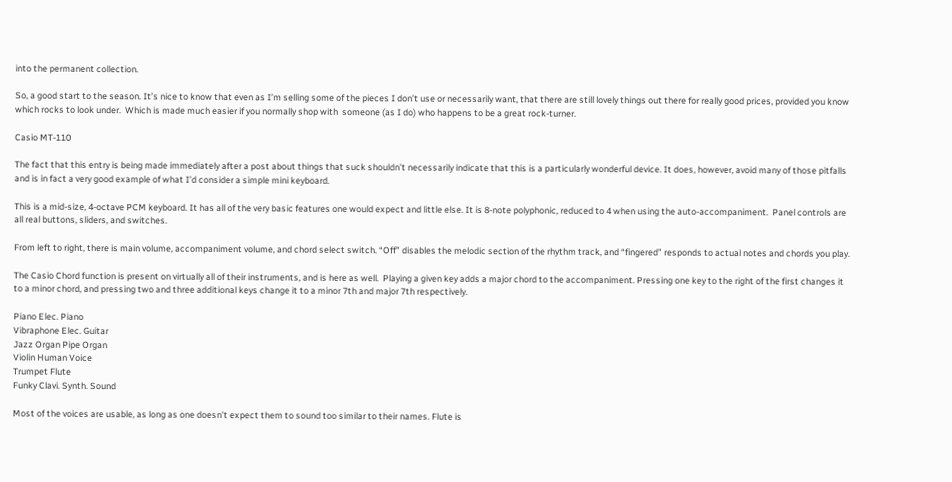into the permanent collection.

So, a good start to the season. It’s nice to know that even as I’m selling some of the pieces I don’t use or necessarily want, that there are still lovely things out there for really good prices, provided you know which rocks to look under.  Which is made much easier if you normally shop with  someone (as I do) who happens to be a great rock-turner.

Casio MT-110

The fact that this entry is being made immediately after a post about things that suck shouldn’t necessarily indicate that this is a particularly wonderful device. It does, however, avoid many of those pitfalls and is in fact a very good example of what I’d consider a simple mini keyboard.

This is a mid-size, 4-octave PCM keyboard. It has all of the very basic features one would expect and little else. It is 8-note polyphonic, reduced to 4 when using the auto-accompaniment.  Panel controls are all real buttons, sliders, and switches.

From left to right, there is main volume, accompaniment volume, and chord select switch. “Off” disables the melodic section of the rhythm track, and “fingered” responds to actual notes and chords you play.

The Casio Chord function is present on virtually all of their instruments, and is here as well.  Playing a given key adds a major chord to the accompaniment. Pressing one key to the right of the first changes it to a minor chord, and pressing two and three additional keys change it to a minor 7th and major 7th respectively.

Piano Elec. Piano
Vibraphone Elec. Guitar
Jazz Organ Pipe Organ
Violin Human Voice
Trumpet Flute
Funky Clavi. Synth. Sound

Most of the voices are usable, as long as one doesn’t expect them to sound too similar to their names. Flute is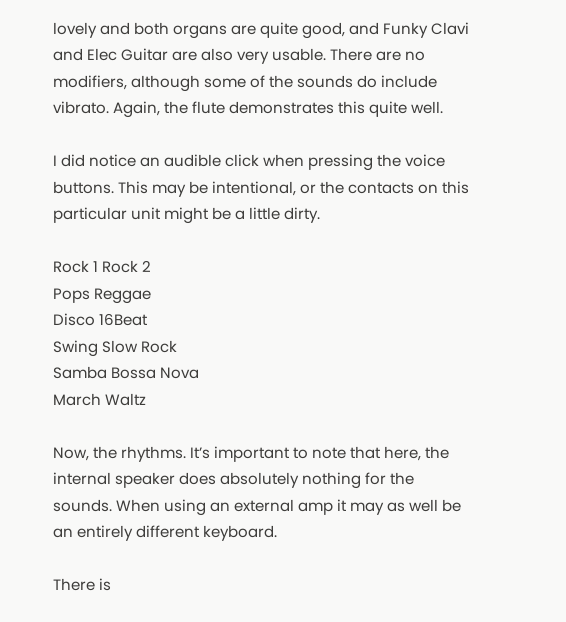lovely and both organs are quite good, and Funky Clavi and Elec Guitar are also very usable. There are no modifiers, although some of the sounds do include vibrato. Again, the flute demonstrates this quite well.

I did notice an audible click when pressing the voice buttons. This may be intentional, or the contacts on this particular unit might be a little dirty.

Rock 1 Rock 2
Pops Reggae
Disco 16Beat
Swing Slow Rock
Samba Bossa Nova
March Waltz

Now, the rhythms. It’s important to note that here, the internal speaker does absolutely nothing for the sounds. When using an external amp it may as well be an entirely different keyboard.

There is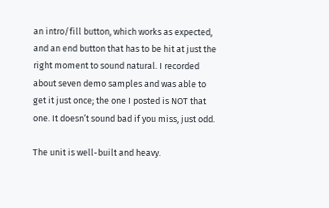an intro/fill button, which works as expected, and an end button that has to be hit at just the right moment to sound natural. I recorded about seven demo samples and was able to get it just once; the one I posted is NOT that one. It doesn’t sound bad if you miss, just odd.

The unit is well-built and heavy.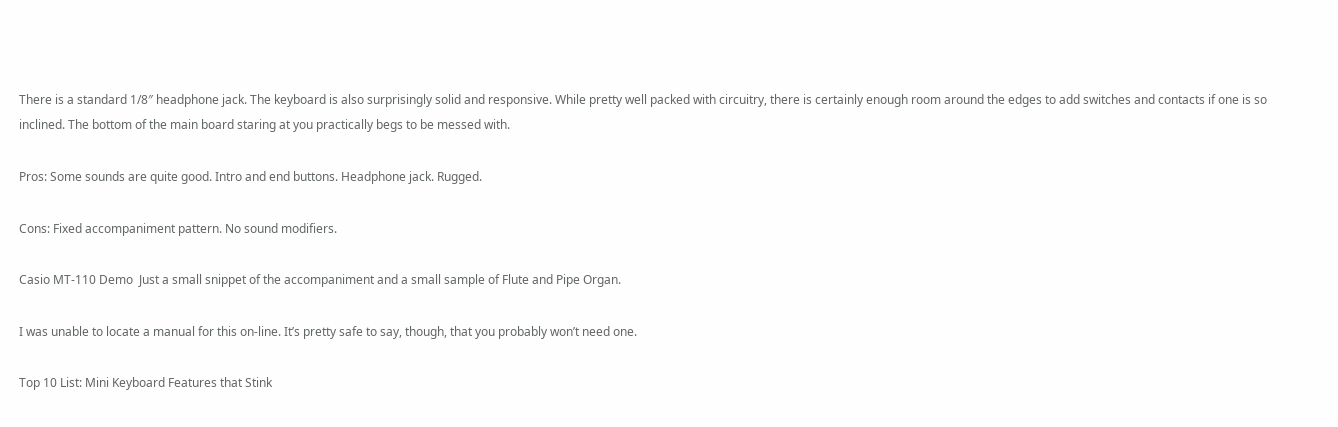There is a standard 1/8″ headphone jack. The keyboard is also surprisingly solid and responsive. While pretty well packed with circuitry, there is certainly enough room around the edges to add switches and contacts if one is so inclined. The bottom of the main board staring at you practically begs to be messed with.

Pros: Some sounds are quite good. Intro and end buttons. Headphone jack. Rugged.

Cons: Fixed accompaniment pattern. No sound modifiers.

Casio MT-110 Demo  Just a small snippet of the accompaniment and a small sample of Flute and Pipe Organ.

I was unable to locate a manual for this on-line. It’s pretty safe to say, though, that you probably won’t need one.

Top 10 List: Mini Keyboard Features that Stink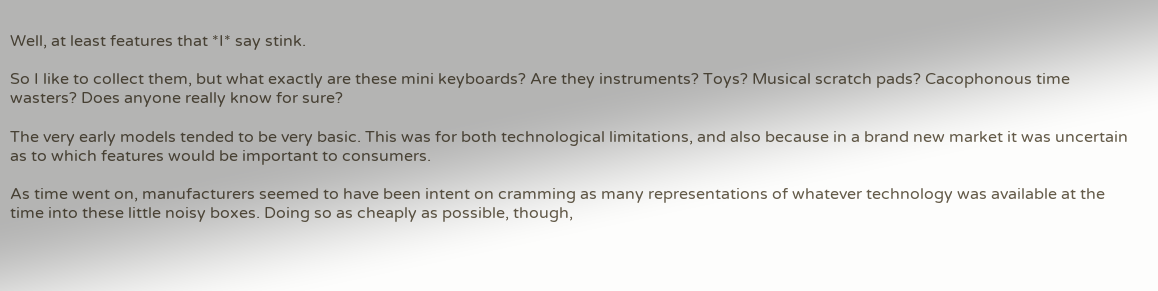Well, at least features that *I* say stink.

So I like to collect them, but what exactly are these mini keyboards? Are they instruments? Toys? Musical scratch pads? Cacophonous time wasters? Does anyone really know for sure?

The very early models tended to be very basic. This was for both technological limitations, and also because in a brand new market it was uncertain as to which features would be important to consumers.

As time went on, manufacturers seemed to have been intent on cramming as many representations of whatever technology was available at the time into these little noisy boxes. Doing so as cheaply as possible, though,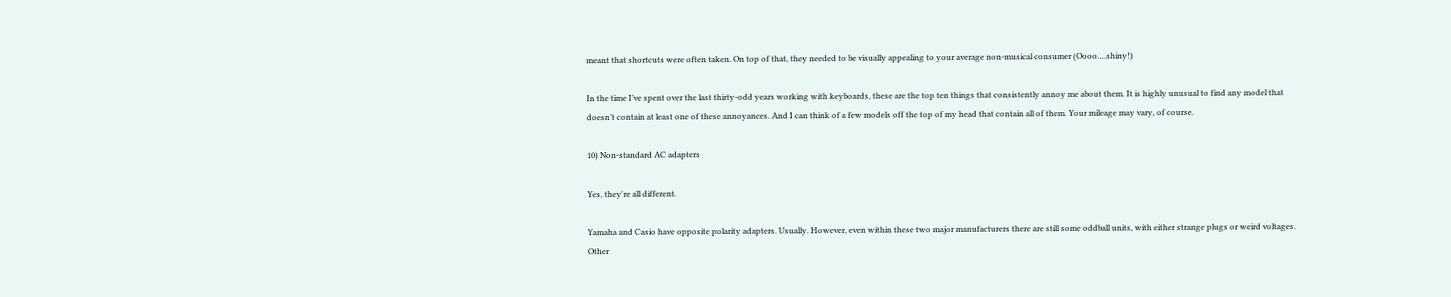meant that shortcuts were often taken. On top of that, they needed to be visually appealing to your average non-musical consumer (Oooo….shiny!)

In the time I’ve spent over the last thirty-odd years working with keyboards, these are the top ten things that consistently annoy me about them. It is highly unusual to find any model that doesn’t contain at least one of these annoyances. And I can think of a few models off the top of my head that contain all of them. Your mileage may vary, of course.

10) Non-standard AC adapters

Yes, they're all different.

Yamaha and Casio have opposite polarity adapters. Usually. However, even within these two major manufacturers there are still some oddball units, with either strange plugs or weird voltages. Other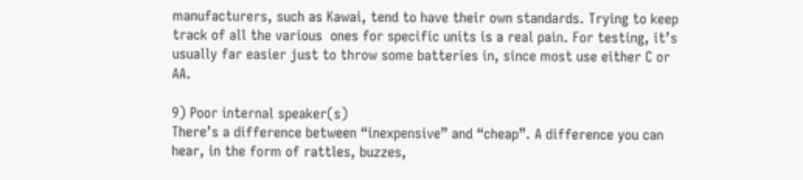manufacturers, such as Kawai, tend to have their own standards. Trying to keep track of all the various  ones for specific units is a real pain. For testing, it’s usually far easier just to throw some batteries in, since most use either C or AA.

9) Poor internal speaker(s)
There’s a difference between “inexpensive” and “cheap”. A difference you can hear, in the form of rattles, buzzes,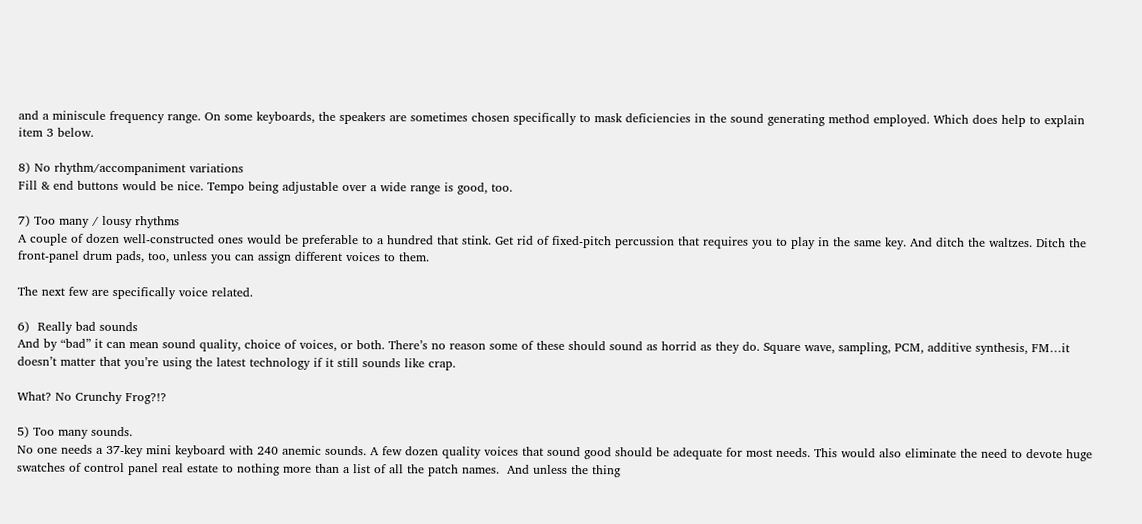and a miniscule frequency range. On some keyboards, the speakers are sometimes chosen specifically to mask deficiencies in the sound generating method employed. Which does help to explain item 3 below.

8) No rhythm/accompaniment variations
Fill & end buttons would be nice. Tempo being adjustable over a wide range is good, too.

7) Too many / lousy rhythms
A couple of dozen well-constructed ones would be preferable to a hundred that stink. Get rid of fixed-pitch percussion that requires you to play in the same key. And ditch the waltzes. Ditch the front-panel drum pads, too, unless you can assign different voices to them.

The next few are specifically voice related.

6)  Really bad sounds
And by “bad” it can mean sound quality, choice of voices, or both. There’s no reason some of these should sound as horrid as they do. Square wave, sampling, PCM, additive synthesis, FM…it doesn’t matter that you’re using the latest technology if it still sounds like crap.

What? No Crunchy Frog?!?

5) Too many sounds.
No one needs a 37-key mini keyboard with 240 anemic sounds. A few dozen quality voices that sound good should be adequate for most needs. This would also eliminate the need to devote huge swatches of control panel real estate to nothing more than a list of all the patch names.  And unless the thing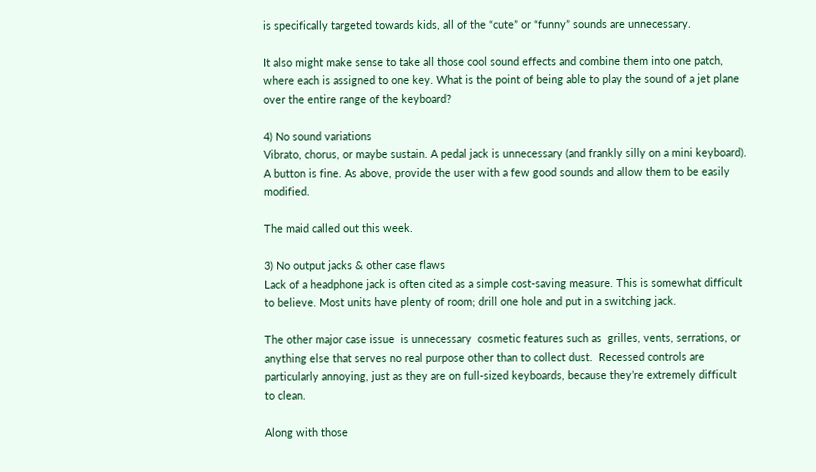is specifically targeted towards kids, all of the “cute” or “funny” sounds are unnecessary.

It also might make sense to take all those cool sound effects and combine them into one patch, where each is assigned to one key. What is the point of being able to play the sound of a jet plane over the entire range of the keyboard?

4) No sound variations
Vibrato, chorus, or maybe sustain. A pedal jack is unnecessary (and frankly silly on a mini keyboard). A button is fine. As above, provide the user with a few good sounds and allow them to be easily modified.

The maid called out this week.

3) No output jacks & other case flaws
Lack of a headphone jack is often cited as a simple cost-saving measure. This is somewhat difficult to believe. Most units have plenty of room; drill one hole and put in a switching jack.

The other major case issue  is unnecessary  cosmetic features such as  grilles, vents, serrations, or anything else that serves no real purpose other than to collect dust.  Recessed controls are particularly annoying, just as they are on full-sized keyboards, because they’re extremely difficult to clean.

Along with those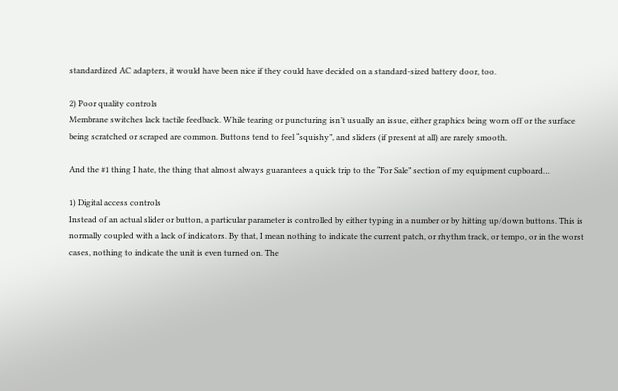standardized AC adapters, it would have been nice if they could have decided on a standard-sized battery door, too.

2) Poor quality controls
Membrane switches lack tactile feedback. While tearing or puncturing isn’t usually an issue, either graphics being worn off or the surface being scratched or scraped are common. Buttons tend to feel “squishy”, and sliders (if present at all) are rarely smooth.

And the #1 thing I hate, the thing that almost always guarantees a quick trip to the “For Sale” section of my equipment cupboard…

1) Digital access controls
Instead of an actual slider or button, a particular parameter is controlled by either typing in a number or by hitting up/down buttons. This is normally coupled with a lack of indicators. By that, I mean nothing to indicate the current patch, or rhythm track, or tempo, or in the worst cases, nothing to indicate the unit is even turned on. The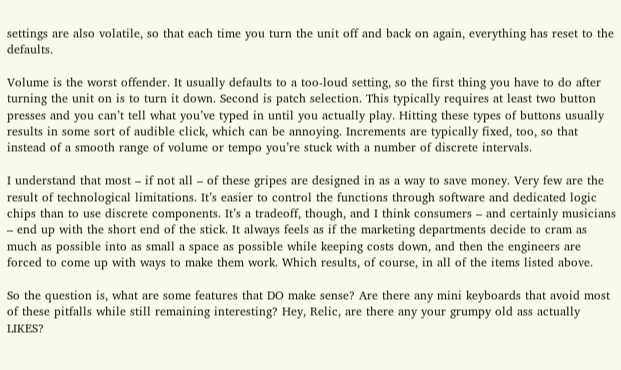settings are also volatile, so that each time you turn the unit off and back on again, everything has reset to the defaults.

Volume is the worst offender. It usually defaults to a too-loud setting, so the first thing you have to do after turning the unit on is to turn it down. Second is patch selection. This typically requires at least two button presses and you can’t tell what you’ve typed in until you actually play. Hitting these types of buttons usually results in some sort of audible click, which can be annoying. Increments are typically fixed, too, so that instead of a smooth range of volume or tempo you’re stuck with a number of discrete intervals.

I understand that most – if not all – of these gripes are designed in as a way to save money. Very few are the result of technological limitations. It’s easier to control the functions through software and dedicated logic chips than to use discrete components. It’s a tradeoff, though, and I think consumers – and certainly musicians – end up with the short end of the stick. It always feels as if the marketing departments decide to cram as much as possible into as small a space as possible while keeping costs down, and then the engineers are forced to come up with ways to make them work. Which results, of course, in all of the items listed above.

So the question is, what are some features that DO make sense? Are there any mini keyboards that avoid most of these pitfalls while still remaining interesting? Hey, Relic, are there any your grumpy old ass actually LIKES?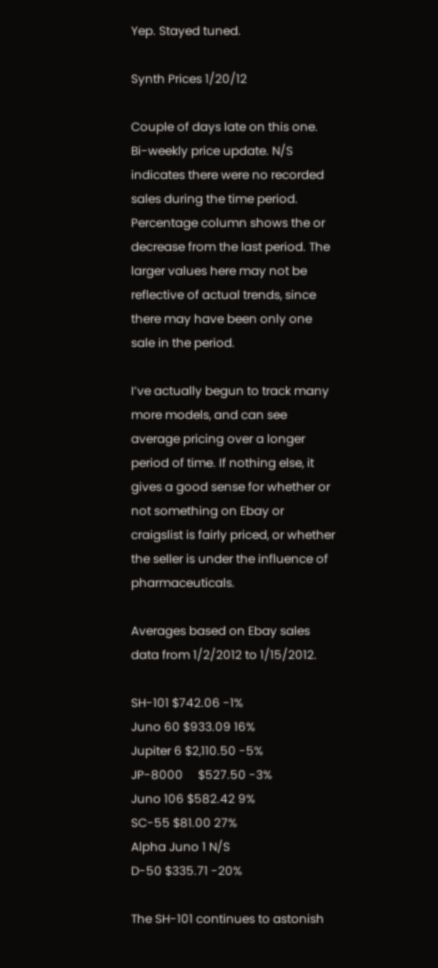Yep. Stayed tuned.

Synth Prices 1/20/12

Couple of days late on this one. Bi-weekly price update. N/S indicates there were no recorded sales during the time period. Percentage column shows the or decrease from the last period. The larger values here may not be reflective of actual trends, since there may have been only one sale in the period.

I’ve actually begun to track many more models, and can see average pricing over a longer period of time. If nothing else, it gives a good sense for whether or not something on Ebay or craigslist is fairly priced, or whether the seller is under the influence of pharmaceuticals.

Averages based on Ebay sales data from 1/2/2012 to 1/15/2012.

SH-101 $742.06 -1%
Juno 60 $933.09 16%
Jupiter 6 $2,110.50 -5%
JP-8000     $527.50 -3%
Juno 106 $582.42 9%
SC-55 $81.00 27%
Alpha Juno 1 N/S
D-50 $335.71 -20%

The SH-101 continues to astonish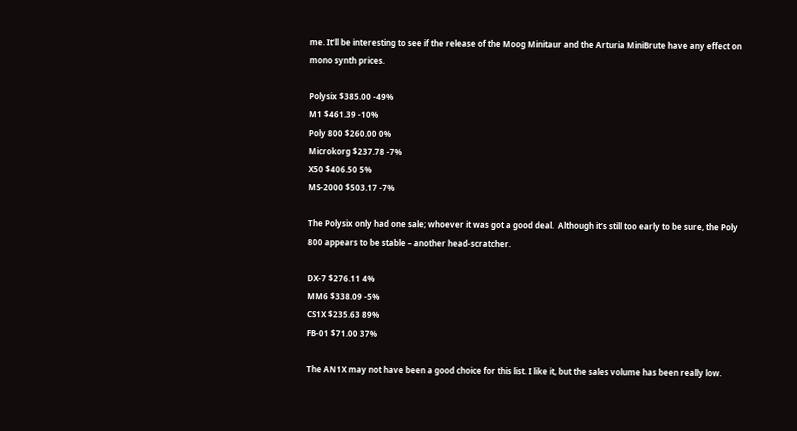me. It’ll be interesting to see if the release of the Moog Minitaur and the Arturia MiniBrute have any effect on mono synth prices.

Polysix $385.00 -49%
M1 $461.39 -10%
Poly 800 $260.00 0%
Microkorg $237.78 -7%
X50 $406.50 5%
MS-2000 $503.17 -7%

The Polysix only had one sale; whoever it was got a good deal.  Although it’s still too early to be sure, the Poly 800 appears to be stable – another head-scratcher.

DX-7 $276.11 4%
MM6 $338.09 -5%
CS1X $235.63 89%
FB-01 $71.00 37%

The AN1X may not have been a good choice for this list. I like it, but the sales volume has been really low.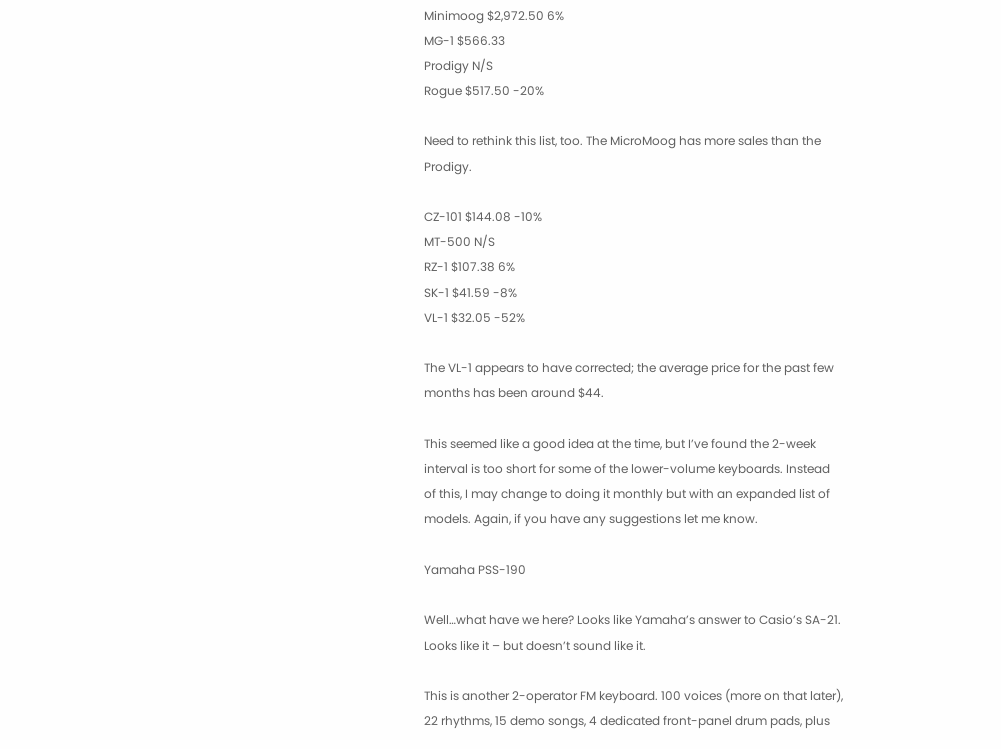Minimoog $2,972.50 6%
MG-1 $566.33
Prodigy N/S
Rogue $517.50 -20%

Need to rethink this list, too. The MicroMoog has more sales than the Prodigy.

CZ-101 $144.08 -10%
MT-500 N/S
RZ-1 $107.38 6%
SK-1 $41.59 -8%
VL-1 $32.05 -52%

The VL-1 appears to have corrected; the average price for the past few months has been around $44.

This seemed like a good idea at the time, but I’ve found the 2-week interval is too short for some of the lower-volume keyboards. Instead of this, I may change to doing it monthly but with an expanded list of models. Again, if you have any suggestions let me know.

Yamaha PSS-190

Well…what have we here? Looks like Yamaha’s answer to Casio’s SA-21. Looks like it – but doesn’t sound like it.

This is another 2-operator FM keyboard. 100 voices (more on that later), 22 rhythms, 15 demo songs, 4 dedicated front-panel drum pads, plus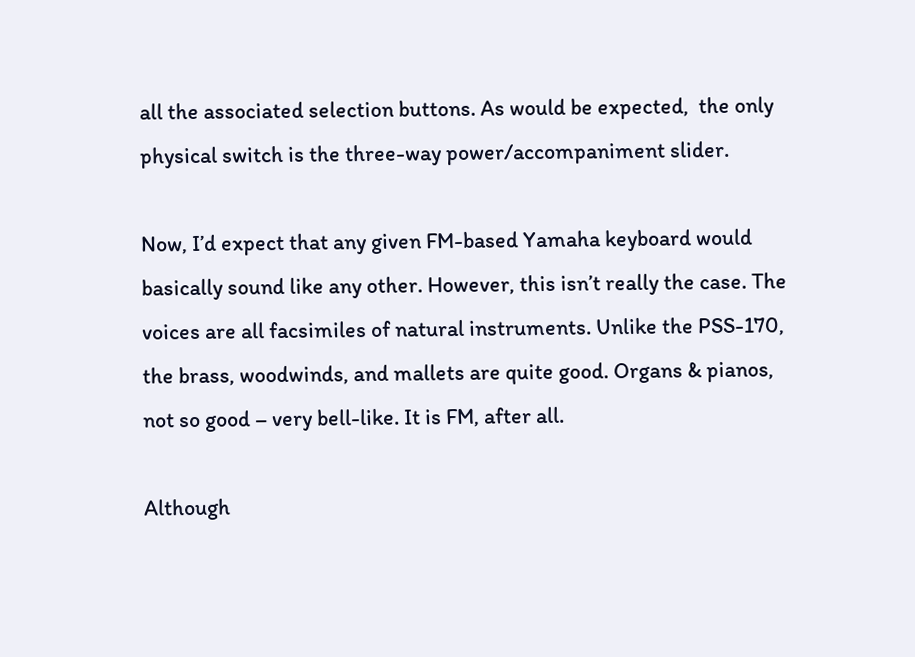all the associated selection buttons. As would be expected,  the only physical switch is the three-way power/accompaniment slider.

Now, I’d expect that any given FM-based Yamaha keyboard would basically sound like any other. However, this isn’t really the case. The voices are all facsimiles of natural instruments. Unlike the PSS-170, the brass, woodwinds, and mallets are quite good. Organs & pianos, not so good – very bell-like. It is FM, after all.

Although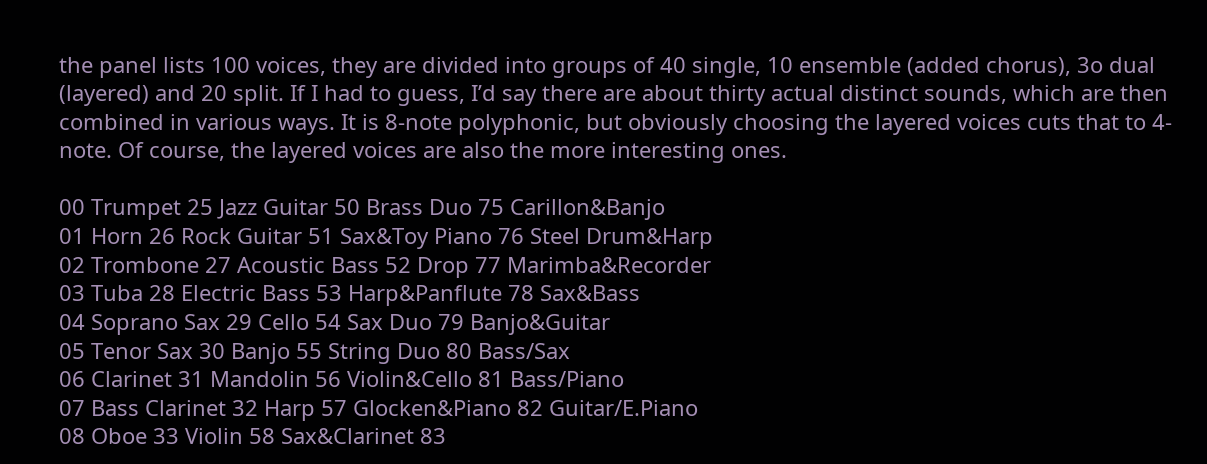the panel lists 100 voices, they are divided into groups of 40 single, 10 ensemble (added chorus), 3o dual (layered) and 20 split. If I had to guess, I’d say there are about thirty actual distinct sounds, which are then  combined in various ways. It is 8-note polyphonic, but obviously choosing the layered voices cuts that to 4-note. Of course, the layered voices are also the more interesting ones.

00 Trumpet 25 Jazz Guitar 50 Brass Duo 75 Carillon&Banjo
01 Horn 26 Rock Guitar 51 Sax&Toy Piano 76 Steel Drum&Harp
02 Trombone 27 Acoustic Bass 52 Drop 77 Marimba&Recorder
03 Tuba 28 Electric Bass 53 Harp&Panflute 78 Sax&Bass
04 Soprano Sax 29 Cello 54 Sax Duo 79 Banjo&Guitar
05 Tenor Sax 30 Banjo 55 String Duo 80 Bass/Sax
06 Clarinet 31 Mandolin 56 Violin&Cello 81 Bass/Piano
07 Bass Clarinet 32 Harp 57 Glocken&Piano 82 Guitar/E.Piano
08 Oboe 33 Violin 58 Sax&Clarinet 83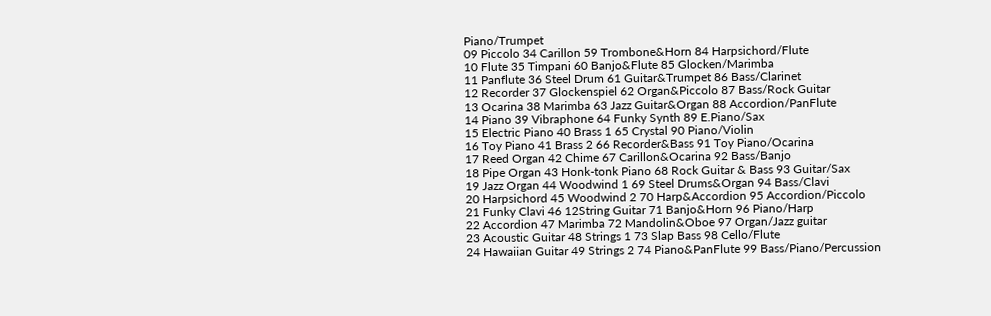Piano/Trumpet
09 Piccolo 34 Carillon 59 Trombone&Horn 84 Harpsichord/Flute
10 Flute 35 Timpani 60 Banjo&Flute 85 Glocken/Marimba
11 Panflute 36 Steel Drum 61 Guitar&Trumpet 86 Bass/Clarinet
12 Recorder 37 Glockenspiel 62 Organ&Piccolo 87 Bass/Rock Guitar
13 Ocarina 38 Marimba 63 Jazz Guitar&Organ 88 Accordion/PanFlute
14 Piano 39 Vibraphone 64 Funky Synth 89 E.Piano/Sax
15 Electric Piano 40 Brass 1 65 Crystal 90 Piano/Violin
16 Toy Piano 41 Brass 2 66 Recorder&Bass 91 Toy Piano/Ocarina
17 Reed Organ 42 Chime 67 Carillon&Ocarina 92 Bass/Banjo
18 Pipe Organ 43 Honk-tonk Piano 68 Rock Guitar & Bass 93 Guitar/Sax
19 Jazz Organ 44 Woodwind 1 69 Steel Drums&Organ 94 Bass/Clavi
20 Harpsichord 45 Woodwind 2 70 Harp&Accordion 95 Accordion/Piccolo
21 Funky Clavi 46 12String Guitar 71 Banjo&Horn 96 Piano/Harp
22 Accordion 47 Marimba 72 Mandolin&Oboe 97 Organ/Jazz guitar
23 Acoustic Guitar 48 Strings 1 73 Slap Bass 98 Cello/Flute
24 Hawaiian Guitar 49 Strings 2 74 Piano&PanFlute 99 Bass/Piano/Percussion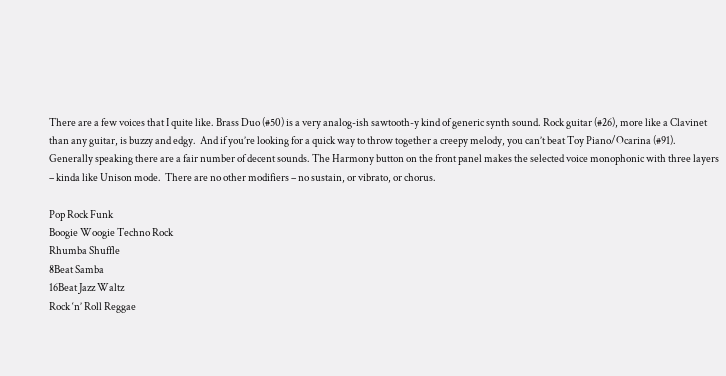There are a few voices that I quite like. Brass Duo (#50) is a very analog-ish sawtooth-y kind of generic synth sound. Rock guitar (#26), more like a Clavinet than any guitar, is buzzy and edgy.  And if you’re looking for a quick way to throw together a creepy melody, you can’t beat Toy Piano/Ocarina (#91).  Generally speaking there are a fair number of decent sounds. The Harmony button on the front panel makes the selected voice monophonic with three layers – kinda like Unison mode.  There are no other modifiers – no sustain, or vibrato, or chorus.

Pop Rock Funk
Boogie Woogie Techno Rock
Rhumba Shuffle
8Beat Samba
16Beat Jazz Waltz
Rock ‘n’ Roll Reggae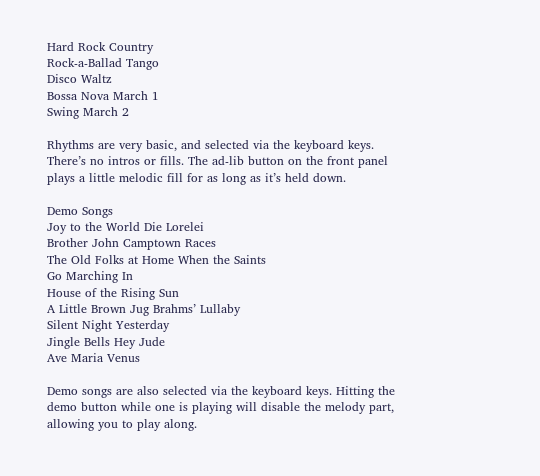Hard Rock Country
Rock-a-Ballad Tango
Disco Waltz
Bossa Nova March 1
Swing March 2

Rhythms are very basic, and selected via the keyboard keys. There’s no intros or fills. The ad-lib button on the front panel plays a little melodic fill for as long as it’s held down.

Demo Songs
Joy to the World Die Lorelei
Brother John Camptown Races
The Old Folks at Home When the Saints
Go Marching In
House of the Rising Sun
A Little Brown Jug Brahms’ Lullaby
Silent Night Yesterday
Jingle Bells Hey Jude
Ave Maria Venus

Demo songs are also selected via the keyboard keys. Hitting the demo button while one is playing will disable the melody part, allowing you to play along.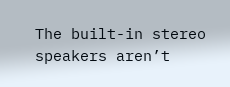The built-in stereo speakers aren’t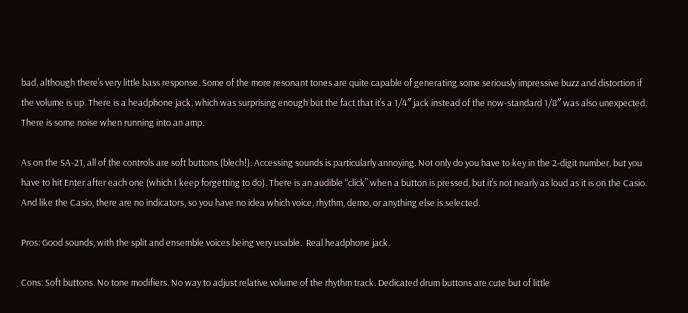bad, although there’s very little bass response. Some of the more resonant tones are quite capable of generating some seriously impressive buzz and distortion if the volume is up. There is a headphone jack, which was surprising enough but the fact that it’s a 1/4″ jack instead of the now-standard 1/8″ was also unexpected. There is some noise when running into an amp.

As on the SA-21, all of the controls are soft buttons (blech!). Accessing sounds is particularly annoying. Not only do you have to key in the 2-digit number, but you have to hit Enter after each one (which I keep forgetting to do). There is an audible “click” when a button is pressed, but it’s not nearly as loud as it is on the Casio. And like the Casio, there are no indicators, so you have no idea which voice, rhythm, demo, or anything else is selected.

Pros: Good sounds, with the split and ensemble voices being very usable.  Real headphone jack.

Cons: Soft buttons. No tone modifiers. No way to adjust relative volume of the rhythm track. Dedicated drum buttons are cute but of little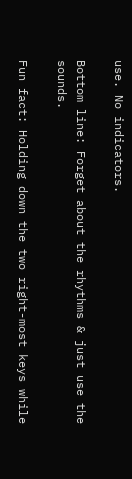use. No indicators.

Bottom line: Forget about the rhythms & just use the sounds.

Fun fact: Holding down the two right-most keys while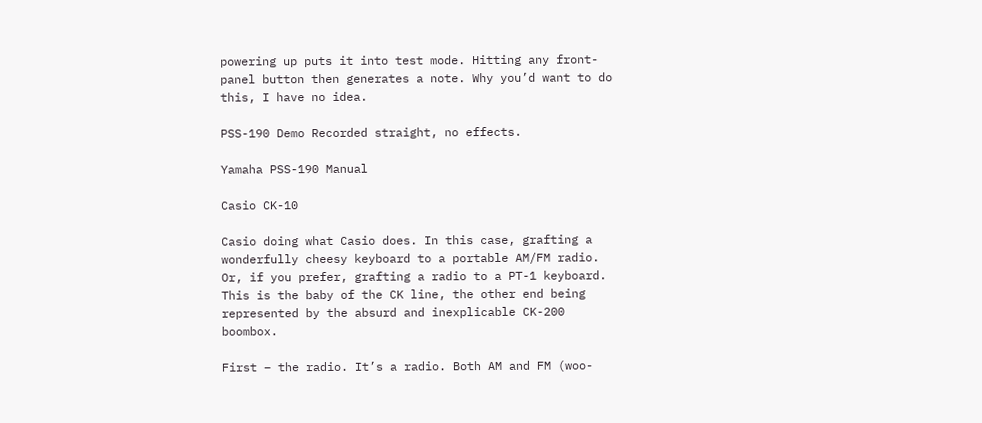powering up puts it into test mode. Hitting any front-panel button then generates a note. Why you’d want to do this, I have no idea.

PSS-190 Demo Recorded straight, no effects.

Yamaha PSS-190 Manual

Casio CK-10

Casio doing what Casio does. In this case, grafting a wonderfully cheesy keyboard to a portable AM/FM radio. Or, if you prefer, grafting a radio to a PT-1 keyboard. This is the baby of the CK line, the other end being represented by the absurd and inexplicable CK-200 boombox.

First – the radio. It’s a radio. Both AM and FM (woo-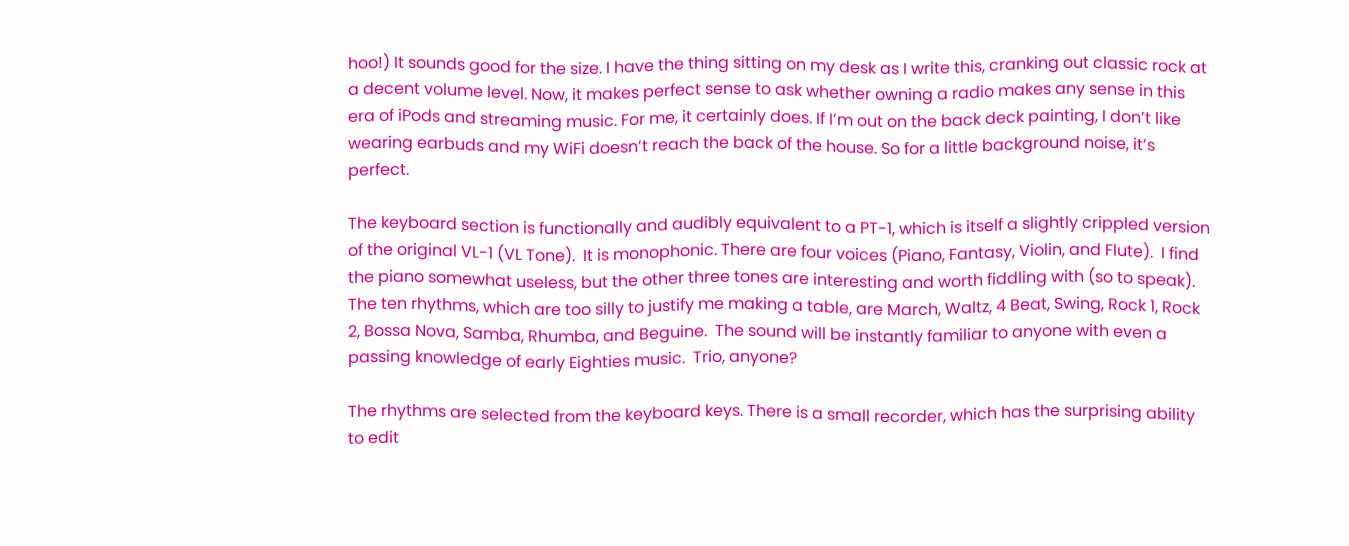hoo!) It sounds good for the size. I have the thing sitting on my desk as I write this, cranking out classic rock at a decent volume level. Now, it makes perfect sense to ask whether owning a radio makes any sense in this era of iPods and streaming music. For me, it certainly does. If I’m out on the back deck painting, I don’t like wearing earbuds and my WiFi doesn’t reach the back of the house. So for a little background noise, it’s perfect.

The keyboard section is functionally and audibly equivalent to a PT-1, which is itself a slightly crippled version of the original VL-1 (VL Tone).  It is monophonic. There are four voices (Piano, Fantasy, Violin, and Flute).  I find the piano somewhat useless, but the other three tones are interesting and worth fiddling with (so to speak).  The ten rhythms, which are too silly to justify me making a table, are March, Waltz, 4 Beat, Swing, Rock 1, Rock 2, Bossa Nova, Samba, Rhumba, and Beguine.  The sound will be instantly familiar to anyone with even a passing knowledge of early Eighties music.  Trio, anyone?

The rhythms are selected from the keyboard keys. There is a small recorder, which has the surprising ability to edit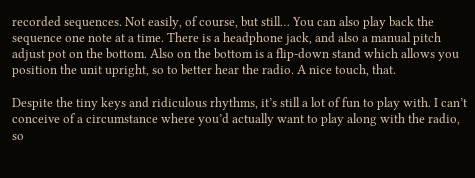recorded sequences. Not easily, of course, but still… You can also play back the sequence one note at a time. There is a headphone jack, and also a manual pitch adjust pot on the bottom. Also on the bottom is a flip-down stand which allows you position the unit upright, so to better hear the radio. A nice touch, that.

Despite the tiny keys and ridiculous rhythms, it’s still a lot of fun to play with. I can’t conceive of a circumstance where you’d actually want to play along with the radio, so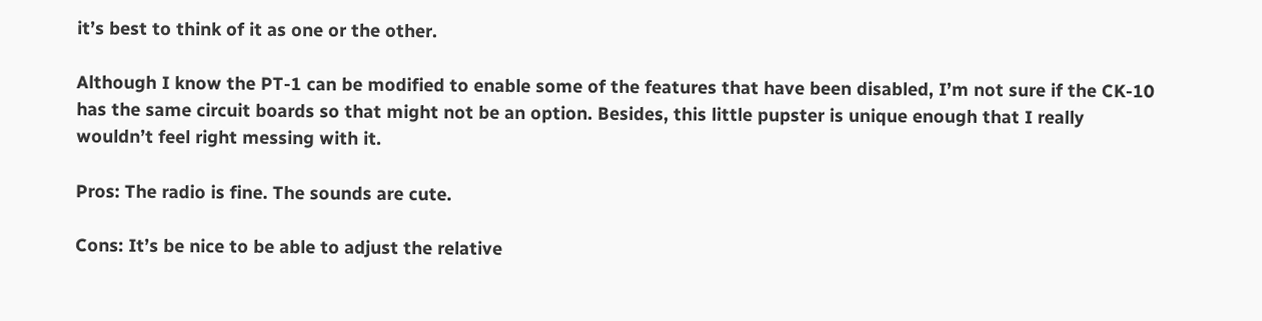it’s best to think of it as one or the other.

Although I know the PT-1 can be modified to enable some of the features that have been disabled, I’m not sure if the CK-10 has the same circuit boards so that might not be an option. Besides, this little pupster is unique enough that I really wouldn’t feel right messing with it.

Pros: The radio is fine. The sounds are cute.

Cons: It’s be nice to be able to adjust the relative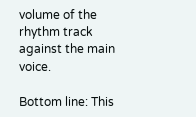volume of the rhythm track against the main voice.

Bottom line: This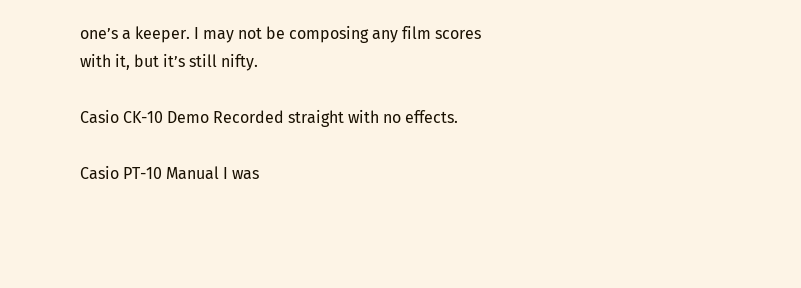one’s a keeper. I may not be composing any film scores with it, but it’s still nifty.

Casio CK-10 Demo Recorded straight with no effects.

Casio PT-10 Manual I was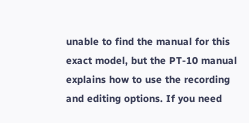unable to find the manual for this exact model, but the PT-10 manual explains how to use the recording and editing options. If you need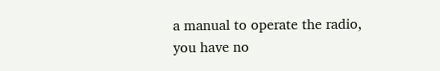a manual to operate the radio, you have no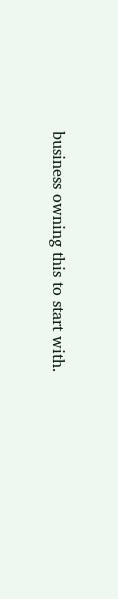business owning this to start with.